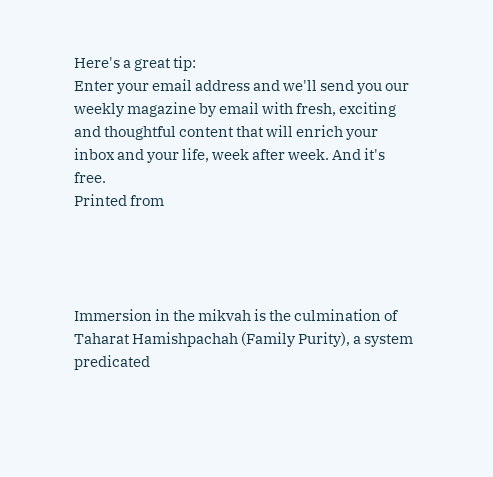Here's a great tip:
Enter your email address and we'll send you our weekly magazine by email with fresh, exciting and thoughtful content that will enrich your inbox and your life, week after week. And it's free.
Printed from




Immersion in the mikvah is the culmination of Taharat Hamishpachah (Family Purity), a system predicated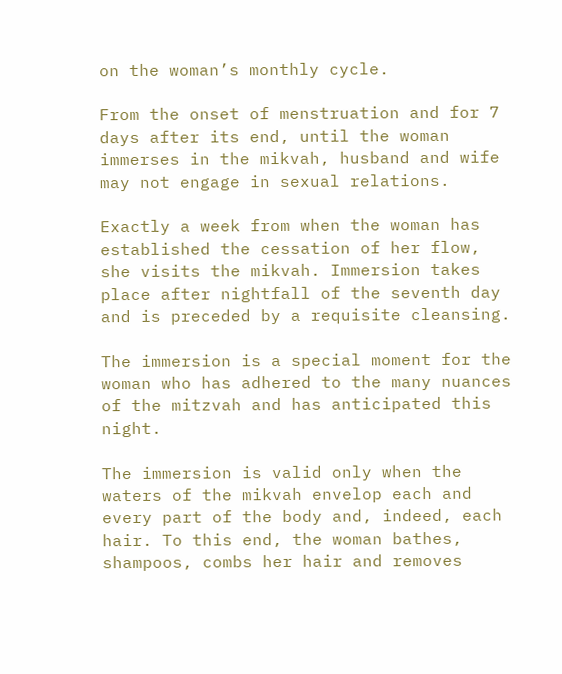on the woman’s monthly cycle.

From the onset of menstruation and for 7 days after its end, until the woman immerses in the mikvah, husband and wife may not engage in sexual relations.

Exactly a week from when the woman has established the cessation of her flow, she visits the mikvah. Immersion takes place after nightfall of the seventh day and is preceded by a requisite cleansing.

The immersion is a special moment for the woman who has adhered to the many nuances of the mitzvah and has anticipated this night.

The immersion is valid only when the waters of the mikvah envelop each and every part of the body and, indeed, each hair. To this end, the woman bathes, shampoos, combs her hair and removes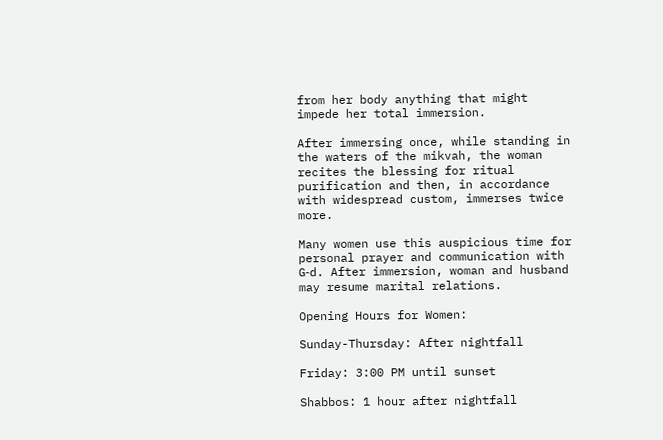from her body anything that might impede her total immersion.

After immersing once, while standing in the waters of the mikvah, the woman recites the blessing for ritual purification and then, in accordance with widespread custom, immerses twice more.

Many women use this auspicious time for personal prayer and communication with G‑d. After immersion, woman and husband may resume marital relations.

Opening Hours for Women:

Sunday-Thursday: After nightfall

Friday: 3:00 PM until sunset

Shabbos: 1 hour after nightfall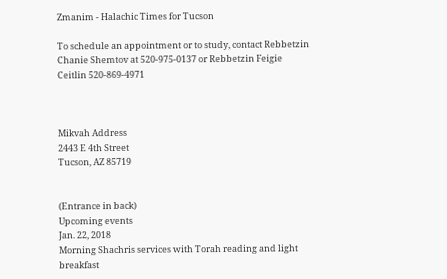Zmanim - Halachic Times for Tucson

To schedule an appointment or to study, contact Rebbetzin Chanie Shemtov at 520-975-0137 or Rebbetzin Feigie Ceitlin 520-869-4971



Mikvah Address
2443 E 4th Street
Tucson, AZ 85719


(Entrance in back)
Upcoming events
Jan. 22, 2018
Morning Shachris services with Torah reading and light breakfast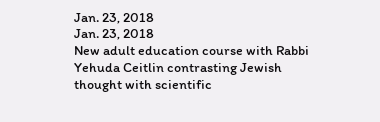Jan. 23, 2018
Jan. 23, 2018
New adult education course with Rabbi Yehuda Ceitlin contrasting Jewish thought with scientific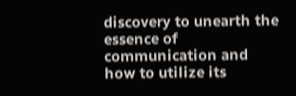discovery to unearth the essence of communication and how to utilize its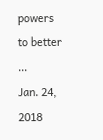powers to better ...
Jan. 24, 2018